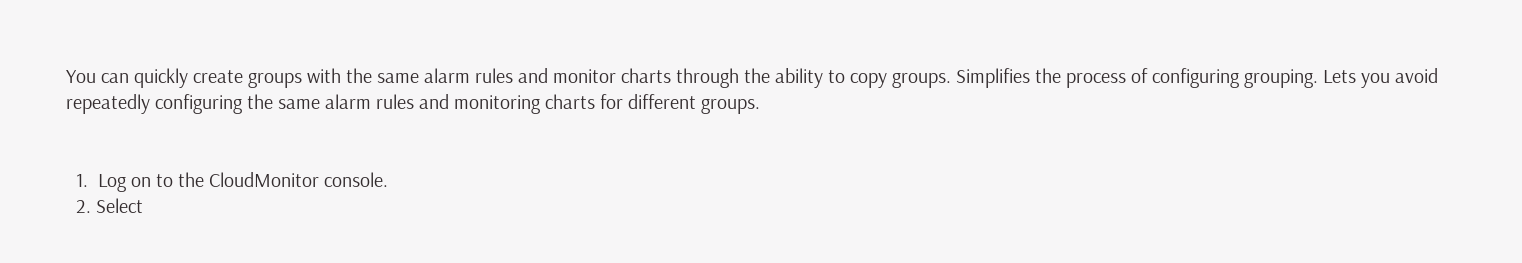You can quickly create groups with the same alarm rules and monitor charts through the ability to copy groups. Simplifies the process of configuring grouping. Lets you avoid repeatedly configuring the same alarm rules and monitoring charts for different groups.


  1.  Log on to the CloudMonitor console.
  2. Select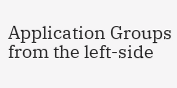Application Groups from the left-side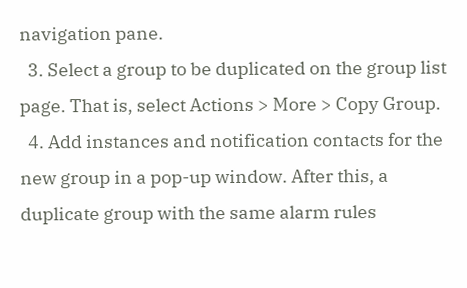navigation pane.
  3. Select a group to be duplicated on the group list page. That is, select Actions > More > Copy Group.
  4. Add instances and notification contacts for the new group in a pop-up window. After this, a duplicate group with the same alarm rules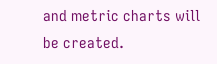and metric charts will be created.